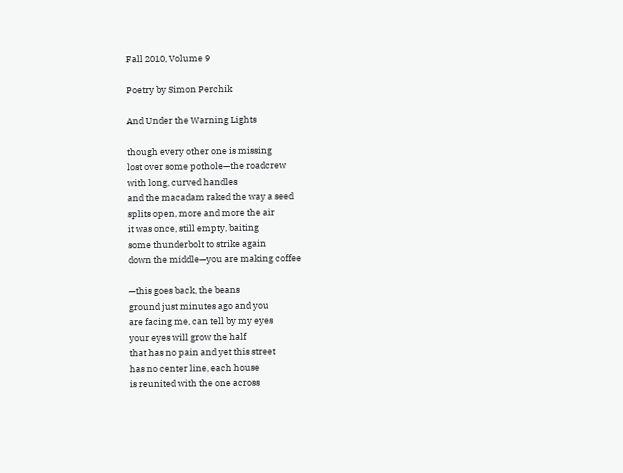Fall 2010, Volume 9

Poetry by Simon Perchik

And Under the Warning Lights

though every other one is missing
lost over some pothole—the roadcrew
with long, curved handles
and the macadam raked the way a seed
splits open, more and more the air
it was once, still empty, baiting
some thunderbolt to strike again
down the middle—you are making coffee

—this goes back, the beans
ground just minutes ago and you
are facing me, can tell by my eyes
your eyes will grow the half
that has no pain and yet this street
has no center line, each house
is reunited with the one across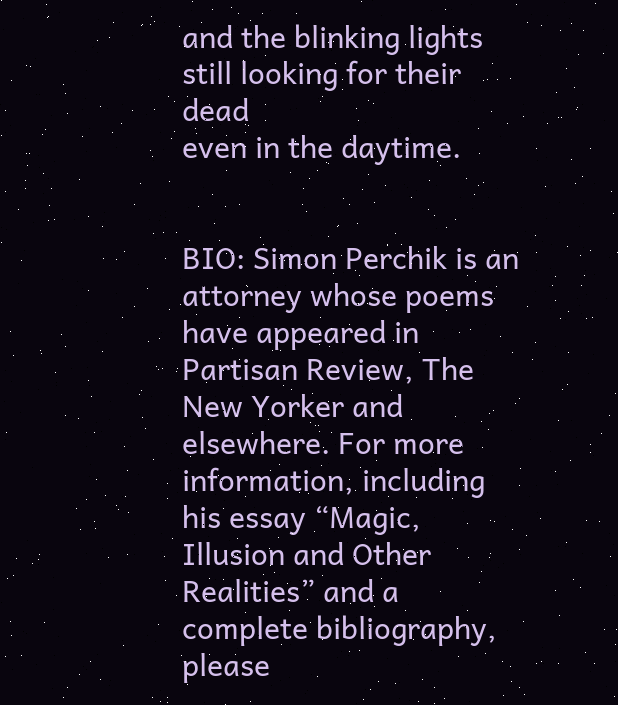and the blinking lights
still looking for their dead
even in the daytime.


BIO: Simon Perchik is an attorney whose poems have appeared in Partisan Review, The New Yorker and elsewhere. For more information, including his essay “Magic, Illusion and Other Realities” and a complete bibliography, please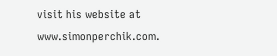visit his website at www.simonperchik.com.